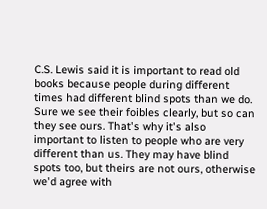C.S. Lewis said it is important to read old books because people during different times had different blind spots than we do.  Sure we see their foibles clearly, but so can they see ours. That's why it's also important to listen to people who are very different than us. They may have blind spots too, but theirs are not ours, otherwise we'd agree with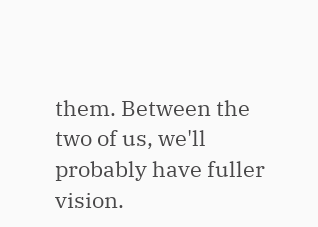them. Between the two of us, we'll probably have fuller vision.